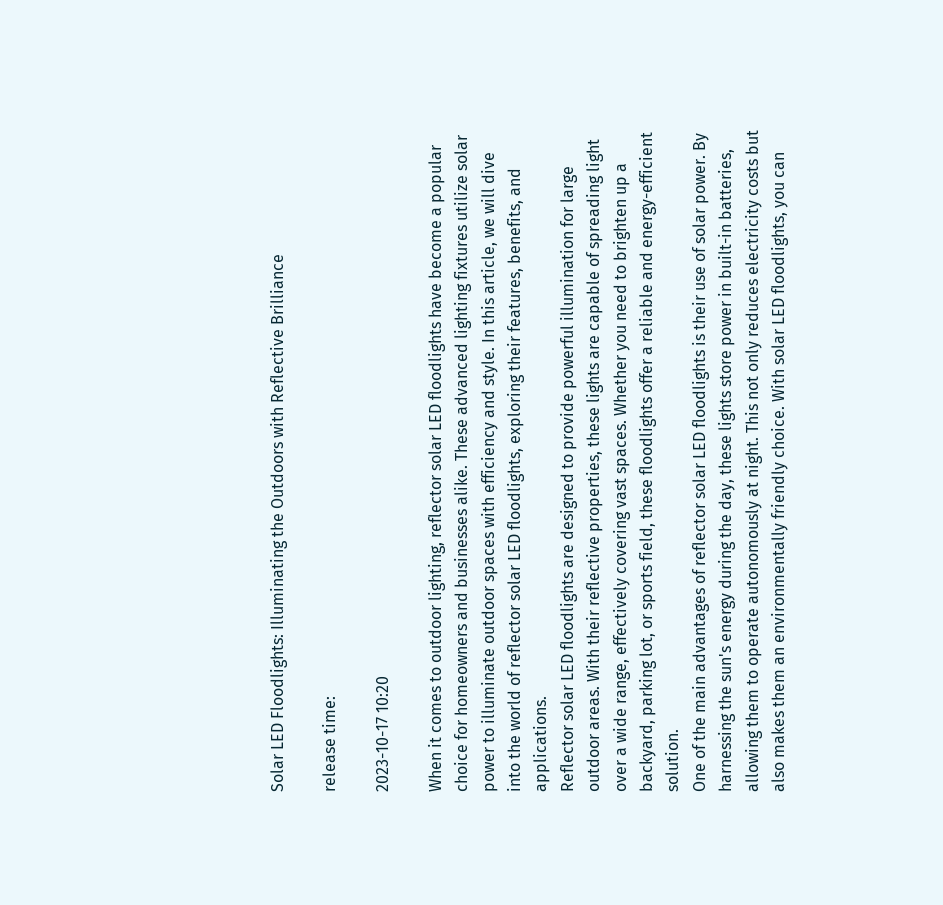Solar LED Floodlights: Illuminating the Outdoors with Reflective Brilliance

release time:

2023-10-17 10:20

When it comes to outdoor lighting, reflector solar LED floodlights have become a popular choice for homeowners and businesses alike. These advanced lighting fixtures utilize solar power to illuminate outdoor spaces with efficiency and style. In this article, we will dive into the world of reflector solar LED floodlights, exploring their features, benefits, and applications.
Reflector solar LED floodlights are designed to provide powerful illumination for large outdoor areas. With their reflective properties, these lights are capable of spreading light over a wide range, effectively covering vast spaces. Whether you need to brighten up a backyard, parking lot, or sports field, these floodlights offer a reliable and energy-efficient solution.
One of the main advantages of reflector solar LED floodlights is their use of solar power. By harnessing the sun's energy during the day, these lights store power in built-in batteries, allowing them to operate autonomously at night. This not only reduces electricity costs but also makes them an environmentally friendly choice. With solar LED floodlights, you can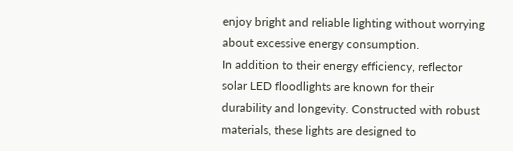enjoy bright and reliable lighting without worrying about excessive energy consumption.
In addition to their energy efficiency, reflector solar LED floodlights are known for their durability and longevity. Constructed with robust materials, these lights are designed to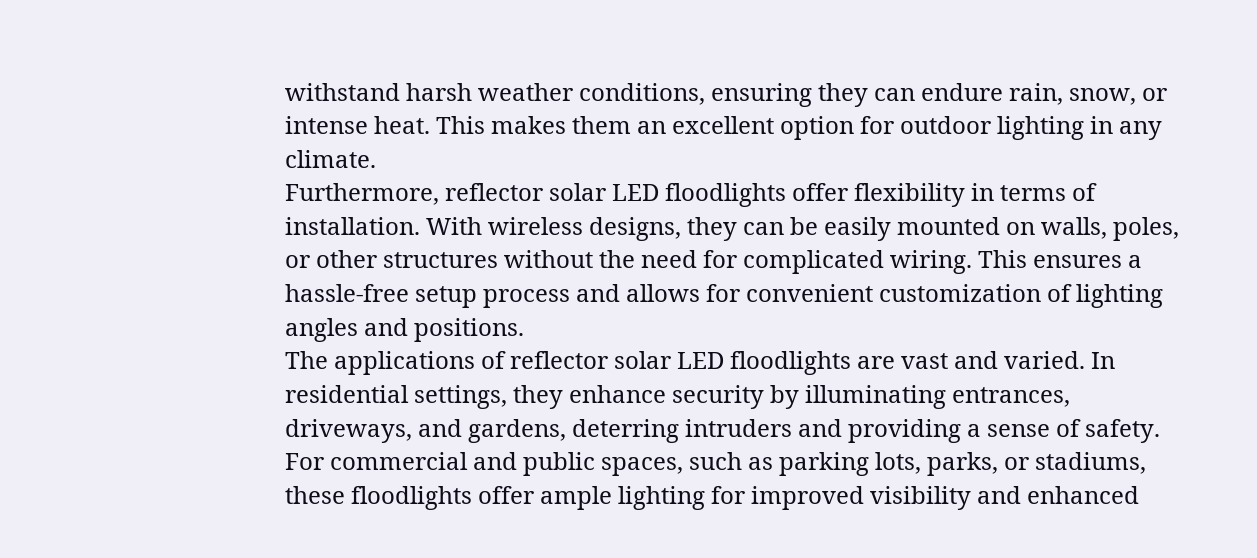withstand harsh weather conditions, ensuring they can endure rain, snow, or intense heat. This makes them an excellent option for outdoor lighting in any climate.
Furthermore, reflector solar LED floodlights offer flexibility in terms of installation. With wireless designs, they can be easily mounted on walls, poles, or other structures without the need for complicated wiring. This ensures a hassle-free setup process and allows for convenient customization of lighting angles and positions.
The applications of reflector solar LED floodlights are vast and varied. In residential settings, they enhance security by illuminating entrances, driveways, and gardens, deterring intruders and providing a sense of safety. For commercial and public spaces, such as parking lots, parks, or stadiums, these floodlights offer ample lighting for improved visibility and enhanced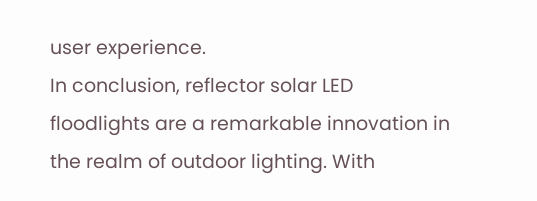user experience.
In conclusion, reflector solar LED floodlights are a remarkable innovation in the realm of outdoor lighting. With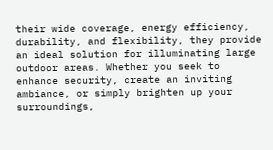their wide coverage, energy efficiency, durability, and flexibility, they provide an ideal solution for illuminating large outdoor areas. Whether you seek to enhance security, create an inviting ambiance, or simply brighten up your surroundings,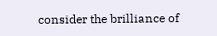consider the brilliance of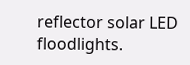reflector solar LED floodlights.